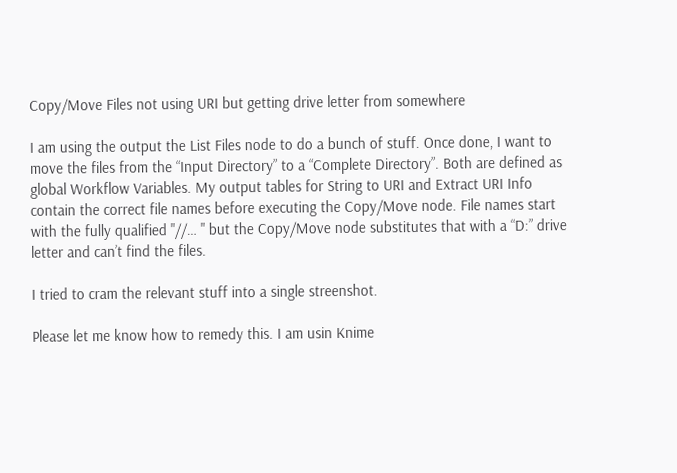Copy/Move Files not using URI but getting drive letter from somewhere

I am using the output the List Files node to do a bunch of stuff. Once done, I want to move the files from the “Input Directory” to a “Complete Directory”. Both are defined as global Workflow Variables. My output tables for String to URI and Extract URI Info contain the correct file names before executing the Copy/Move node. File names start with the fully qualified "//… " but the Copy/Move node substitutes that with a “D:” drive letter and can’t find the files.

I tried to cram the relevant stuff into a single streenshot.

Please let me know how to remedy this. I am usin Knime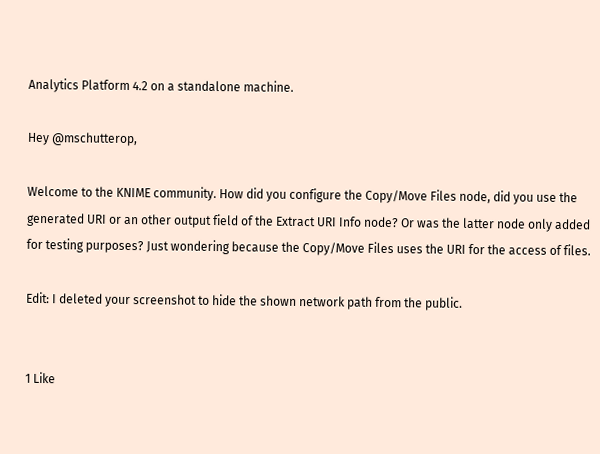Analytics Platform 4.2 on a standalone machine.

Hey @mschutterop,

Welcome to the KNIME community. How did you configure the Copy/Move Files node, did you use the generated URI or an other output field of the Extract URI Info node? Or was the latter node only added for testing purposes? Just wondering because the Copy/Move Files uses the URI for the access of files.

Edit: I deleted your screenshot to hide the shown network path from the public.


1 Like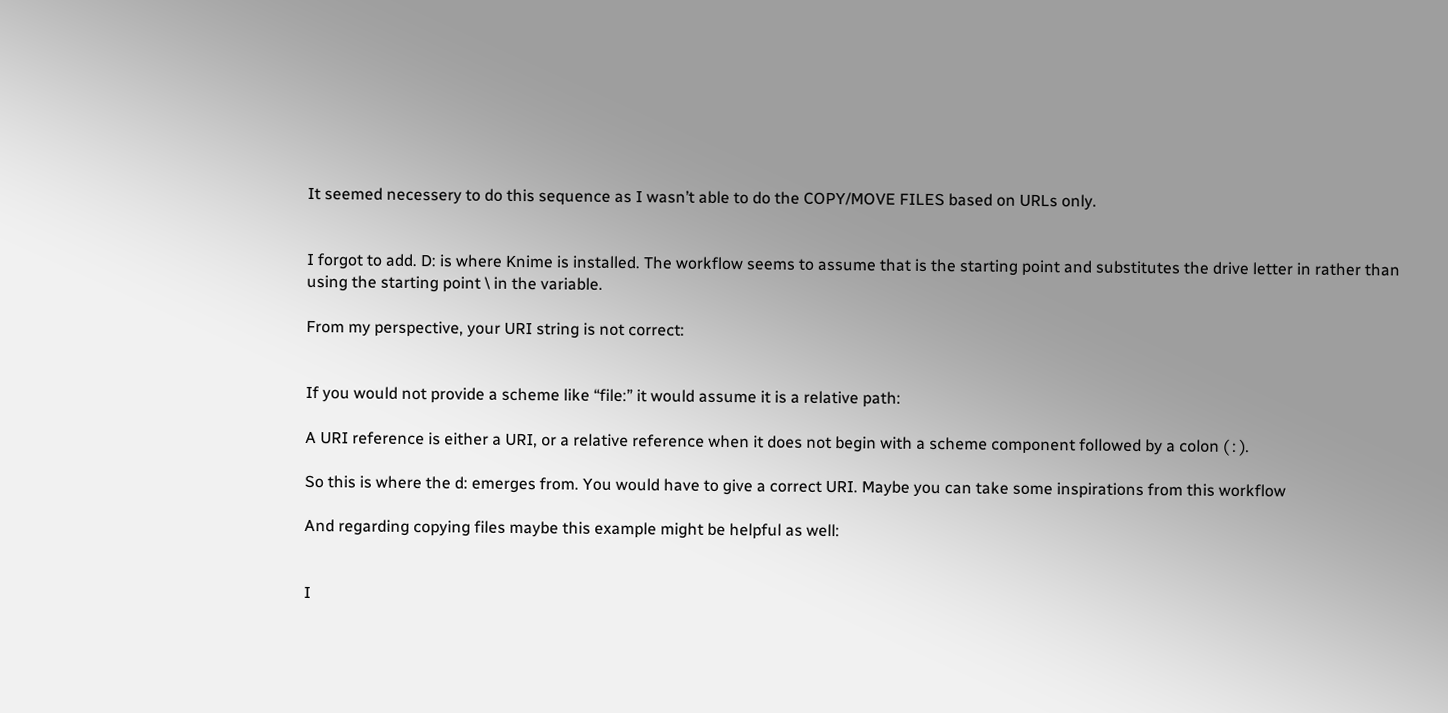It seemed necessery to do this sequence as I wasn’t able to do the COPY/MOVE FILES based on URLs only.


I forgot to add. D: is where Knime is installed. The workflow seems to assume that is the starting point and substitutes the drive letter in rather than using the starting point \ in the variable.

From my perspective, your URI string is not correct:


If you would not provide a scheme like “file:” it would assume it is a relative path:

A URI reference is either a URI, or a relative reference when it does not begin with a scheme component followed by a colon ( : ).

So this is where the d: emerges from. You would have to give a correct URI. Maybe you can take some inspirations from this workflow

And regarding copying files maybe this example might be helpful as well:


I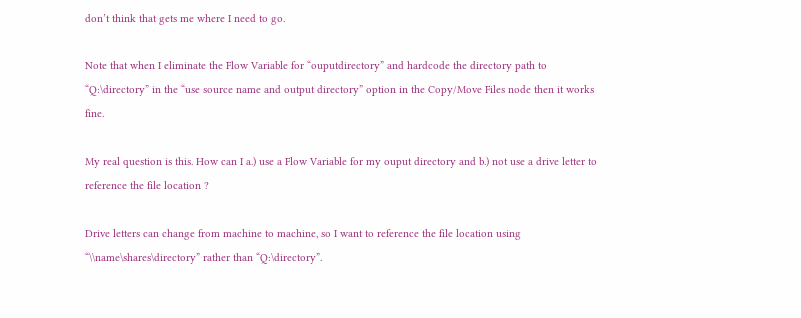don’t think that gets me where I need to go.

Note that when I eliminate the Flow Variable for “ouputdirectory” and hardcode the directory path to “Q:\directory” in the “use source name and output directory” option in the Copy/Move Files node then it works fine.

My real question is this. How can I a.) use a Flow Variable for my ouput directory and b.) not use a drive letter to reference the file location ?

Drive letters can change from machine to machine, so I want to reference the file location using “\\name\shares\directory” rather than “Q:\directory”.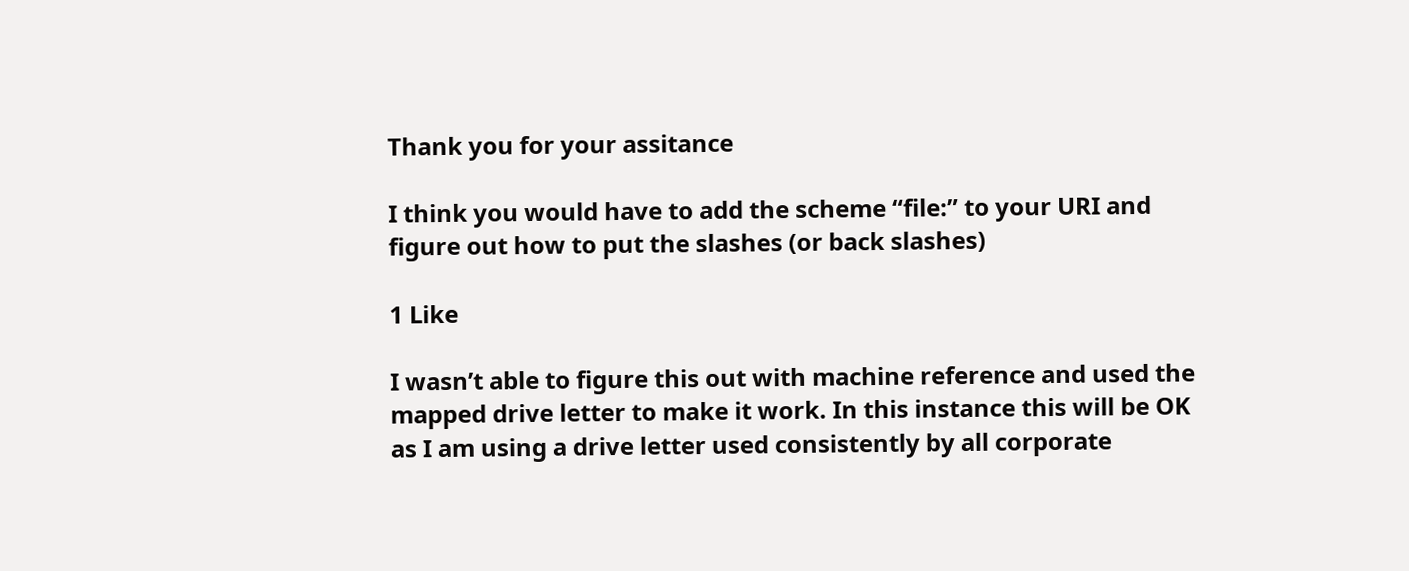Thank you for your assitance

I think you would have to add the scheme “file:” to your URI and figure out how to put the slashes (or back slashes)

1 Like

I wasn’t able to figure this out with machine reference and used the mapped drive letter to make it work. In this instance this will be OK as I am using a drive letter used consistently by all corporate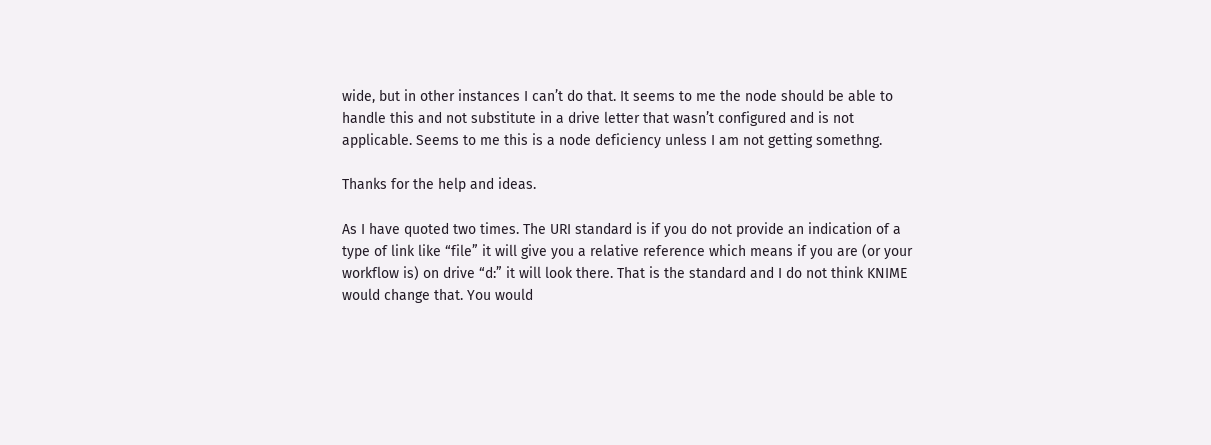wide, but in other instances I can’t do that. It seems to me the node should be able to handle this and not substitute in a drive letter that wasn’t configured and is not applicable. Seems to me this is a node deficiency unless I am not getting somethng.

Thanks for the help and ideas.

As I have quoted two times. The URI standard is if you do not provide an indication of a type of link like “file” it will give you a relative reference which means if you are (or your workflow is) on drive “d:” it will look there. That is the standard and I do not think KNIME would change that. You would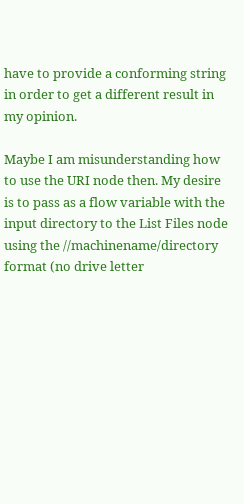have to provide a conforming string in order to get a different result in my opinion.

Maybe I am misunderstanding how to use the URI node then. My desire is to pass as a flow variable with the input directory to the List Files node using the //machinename/directory format (no drive letter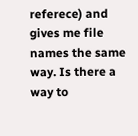referece) and gives me file names the same way. Is there a way to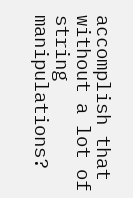accomplish that without a lot of string manipulations?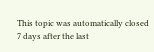This topic was automatically closed 7 days after the last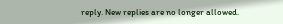reply. New replies are no longer allowed.